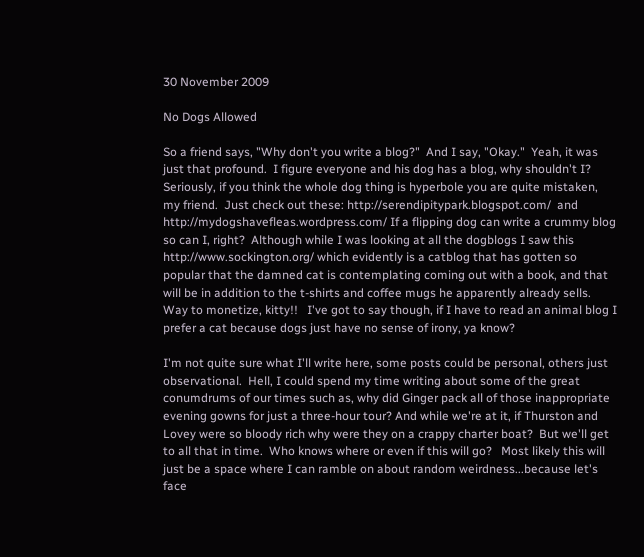30 November 2009

No Dogs Allowed

So a friend says, "Why don't you write a blog?"  And I say, "Okay."  Yeah, it was just that profound.  I figure everyone and his dog has a blog, why shouldn't I?  Seriously, if you think the whole dog thing is hyperbole you are quite mistaken, my friend.  Just check out these: http://serendipitypark.blogspot.com/  and http://mydogshavefleas.wordpress.com/ If a flipping dog can write a crummy blog so can I, right?  Although while I was looking at all the dogblogs I saw this http://www.sockington.org/ which evidently is a catblog that has gotten so popular that the damned cat is contemplating coming out with a book, and that will be in addition to the t-shirts and coffee mugs he apparently already sells.  Way to monetize, kitty!!   I've got to say though, if I have to read an animal blog I prefer a cat because dogs just have no sense of irony, ya know?

I'm not quite sure what I'll write here, some posts could be personal, others just observational.  Hell, I could spend my time writing about some of the great conumdrums of our times such as, why did Ginger pack all of those inappropriate evening gowns for just a three-hour tour? And while we're at it, if Thurston and Lovey were so bloody rich why were they on a crappy charter boat?  But we'll get to all that in time.  Who knows where or even if this will go?   Most likely this will just be a space where I can ramble on about random weirdness...because let's face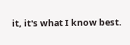it, it's what I know best.